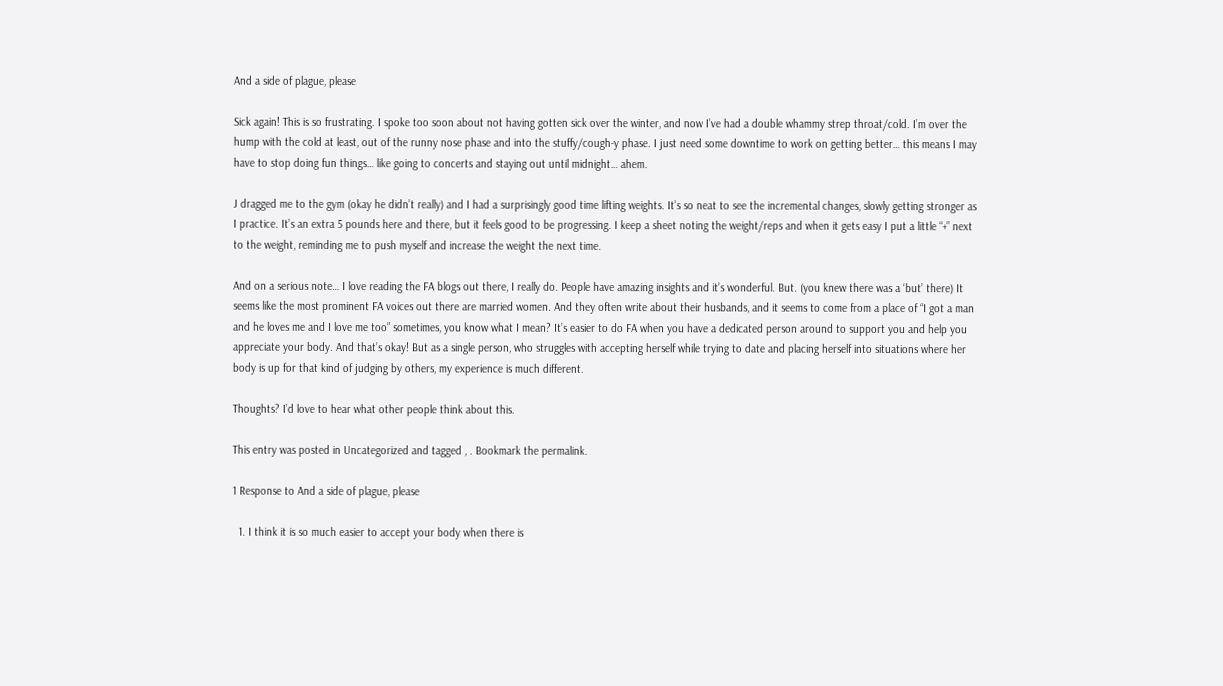And a side of plague, please

Sick again! This is so frustrating. I spoke too soon about not having gotten sick over the winter, and now I’ve had a double whammy strep throat/cold. I’m over the hump with the cold at least, out of the runny nose phase and into the stuffy/cough-y phase. I just need some downtime to work on getting better… this means I may have to stop doing fun things… like going to concerts and staying out until midnight… ahem.

J dragged me to the gym (okay he didn’t really) and I had a surprisingly good time lifting weights. It’s so neat to see the incremental changes, slowly getting stronger as I practice. It’s an extra 5 pounds here and there, but it feels good to be progressing. I keep a sheet noting the weight/reps and when it gets easy I put a little “+” next to the weight, reminding me to push myself and increase the weight the next time.

And on a serious note… I love reading the FA blogs out there, I really do. People have amazing insights and it’s wonderful. But. (you knew there was a ‘but’ there) It seems like the most prominent FA voices out there are married women. And they often write about their husbands, and it seems to come from a place of “I got a man and he loves me and I love me too” sometimes, you know what I mean? It’s easier to do FA when you have a dedicated person around to support you and help you appreciate your body. And that’s okay! But as a single person, who struggles with accepting herself while trying to date and placing herself into situations where her body is up for that kind of judging by others, my experience is much different.

Thoughts? I’d love to hear what other people think about this.

This entry was posted in Uncategorized and tagged , . Bookmark the permalink.

1 Response to And a side of plague, please

  1. I think it is so much easier to accept your body when there is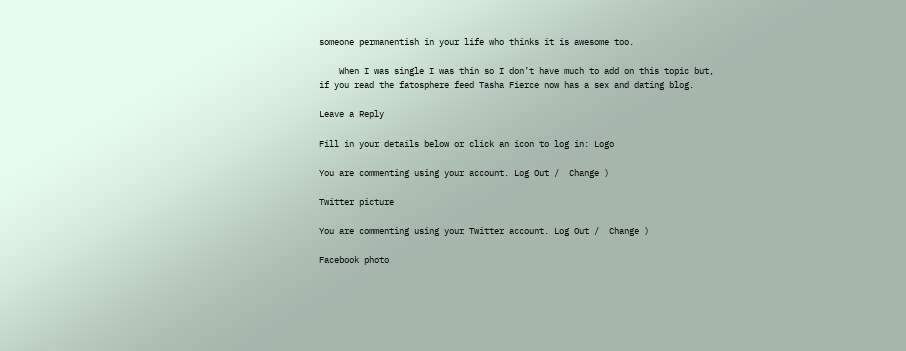someone permanentish in your life who thinks it is awesome too.

    When I was single I was thin so I don’t have much to add on this topic but, if you read the fatosphere feed Tasha Fierce now has a sex and dating blog.

Leave a Reply

Fill in your details below or click an icon to log in: Logo

You are commenting using your account. Log Out /  Change )

Twitter picture

You are commenting using your Twitter account. Log Out /  Change )

Facebook photo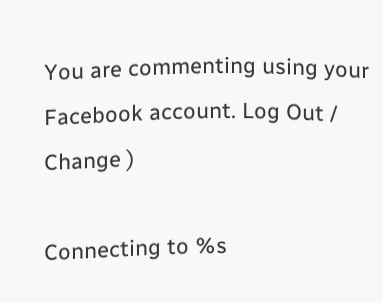You are commenting using your Facebook account. Log Out /  Change )

Connecting to %s